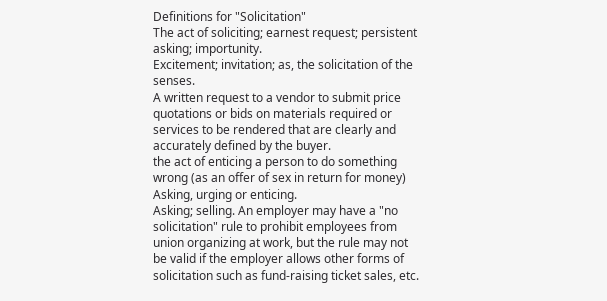Definitions for "Solicitation"
The act of soliciting; earnest request; persistent asking; importunity.
Excitement; invitation; as, the solicitation of the senses.
A written request to a vendor to submit price quotations or bids on materials required or services to be rendered that are clearly and accurately defined by the buyer.
the act of enticing a person to do something wrong (as an offer of sex in return for money)
Asking, urging or enticing.
Asking; selling. An employer may have a "no solicitation" rule to prohibit employees from union organizing at work, but the rule may not be valid if the employer allows other forms of solicitation such as fund-raising ticket sales, etc.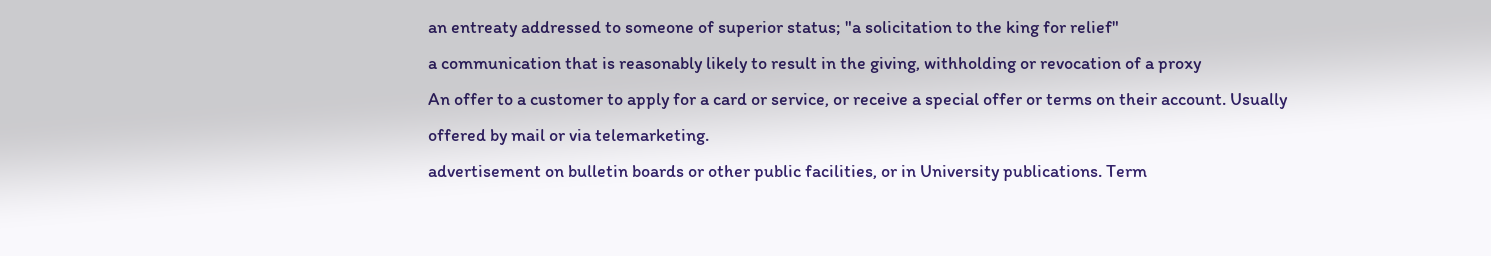an entreaty addressed to someone of superior status; "a solicitation to the king for relief"
a communication that is reasonably likely to result in the giving, withholding or revocation of a proxy
An offer to a customer to apply for a card or service, or receive a special offer or terms on their account. Usually offered by mail or via telemarketing.
advertisement on bulletin boards or other public facilities, or in University publications. Term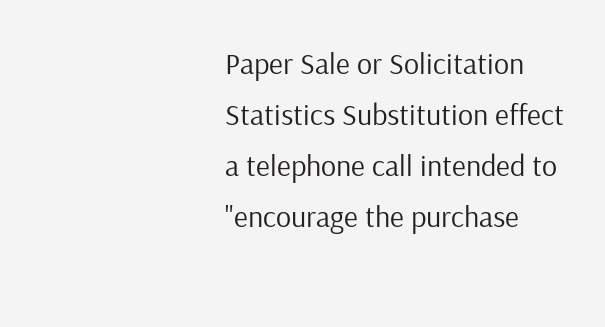Paper Sale or Solicitation
Statistics Substitution effect
a telephone call intended to "encourage the purchase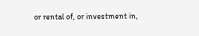or rental of, or investment in,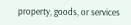property, goods, or services